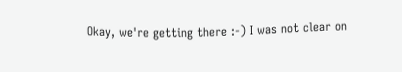Okay, we're getting there :-) I was not clear on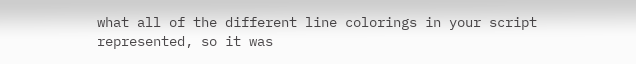what all of the different line colorings in your script represented, so it was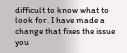difficult to know what to look for. I have made a change that fixes the issue you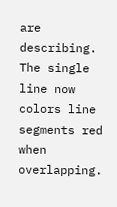are describing. The single line now colors line segments red when overlapping.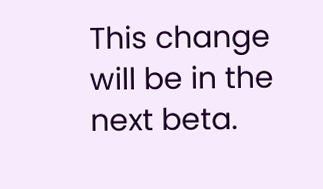This change will be in the next beta.